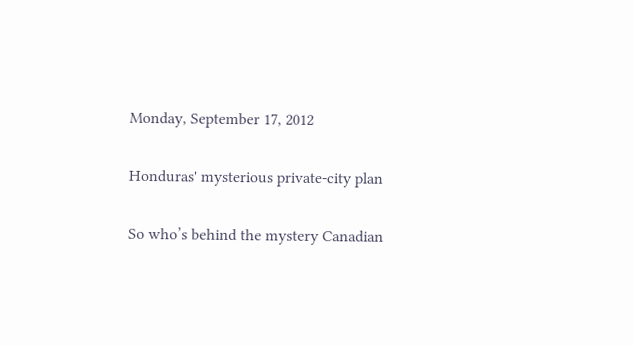Monday, September 17, 2012

Honduras' mysterious private-city plan

So who’s behind the mystery Canadian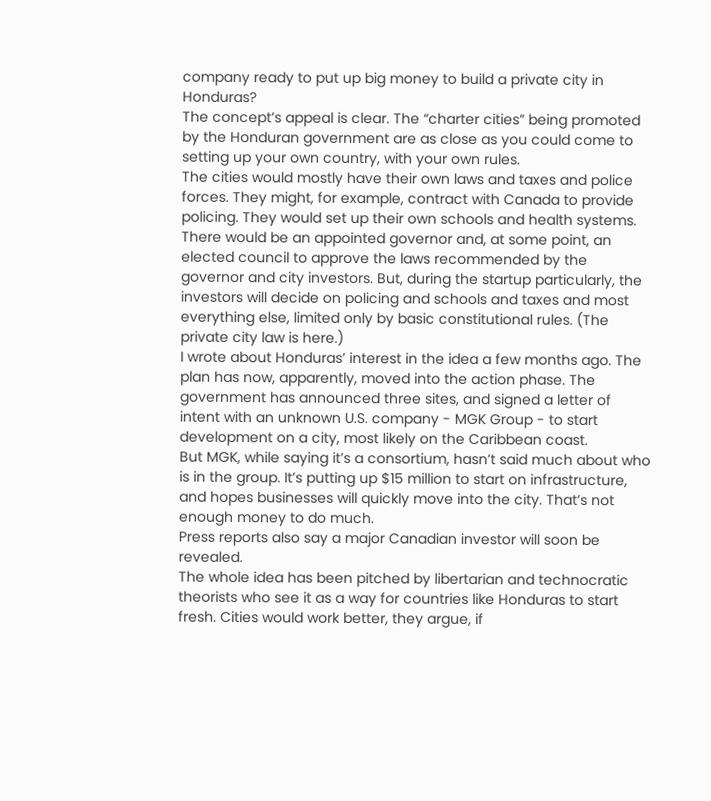company ready to put up big money to build a private city in Honduras?
The concept’s appeal is clear. The “charter cities” being promoted by the Honduran government are as close as you could come to setting up your own country, with your own rules.
The cities would mostly have their own laws and taxes and police forces. They might, for example, contract with Canada to provide policing. They would set up their own schools and health systems.
There would be an appointed governor and, at some point, an elected council to approve the laws recommended by the governor and city investors. But, during the startup particularly, the investors will decide on policing and schools and taxes and most everything else, limited only by basic constitutional rules. (The private city law is here.)
I wrote about Honduras’ interest in the idea a few months ago. The plan has now, apparently, moved into the action phase. The government has announced three sites, and signed a letter of intent with an unknown U.S. company - MGK Group - to start development on a city, most likely on the Caribbean coast.
But MGK, while saying it’s a consortium, hasn’t said much about who is in the group. It’s putting up $15 million to start on infrastructure, and hopes businesses will quickly move into the city. That’s not enough money to do much.
Press reports also say a major Canadian investor will soon be revealed.
The whole idea has been pitched by libertarian and technocratic theorists who see it as a way for countries like Honduras to start fresh. Cities would work better, they argue, if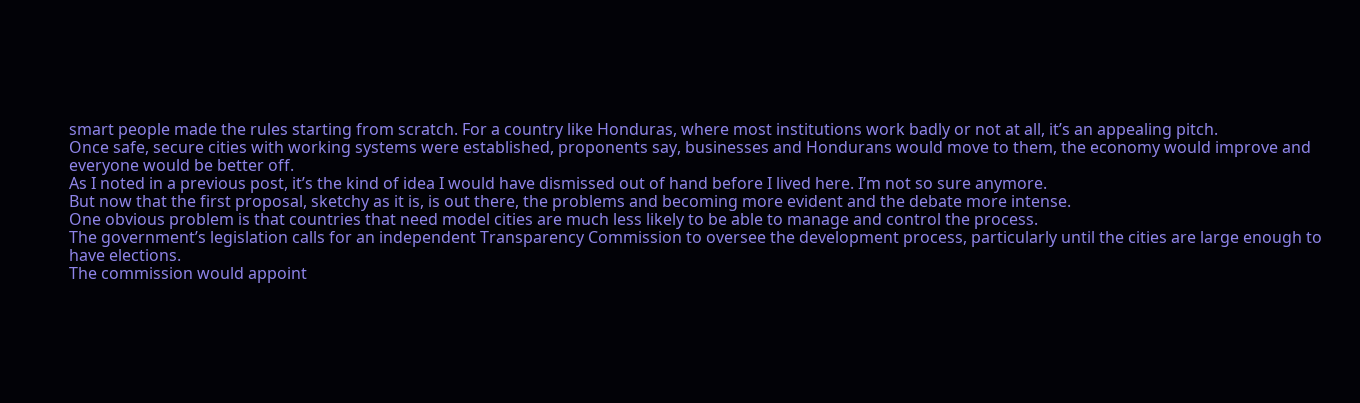smart people made the rules starting from scratch. For a country like Honduras, where most institutions work badly or not at all, it’s an appealing pitch.
Once safe, secure cities with working systems were established, proponents say, businesses and Hondurans would move to them, the economy would improve and everyone would be better off.
As I noted in a previous post, it’s the kind of idea I would have dismissed out of hand before I lived here. I’m not so sure anymore.
But now that the first proposal, sketchy as it is, is out there, the problems and becoming more evident and the debate more intense.
One obvious problem is that countries that need model cities are much less likely to be able to manage and control the process.
The government’s legislation calls for an independent Transparency Commission to oversee the development process, particularly until the cities are large enough to have elections.
The commission would appoint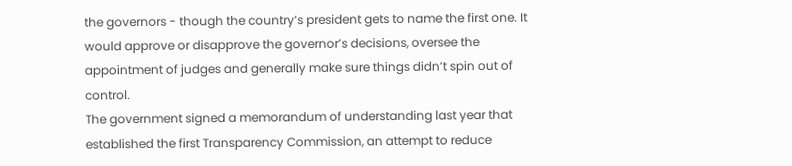the governors - though the country’s president gets to name the first one. It would approve or disapprove the governor’s decisions, oversee the appointment of judges and generally make sure things didn’t spin out of control.
The government signed a memorandum of understanding last year that established the first Transparency Commission, an attempt to reduce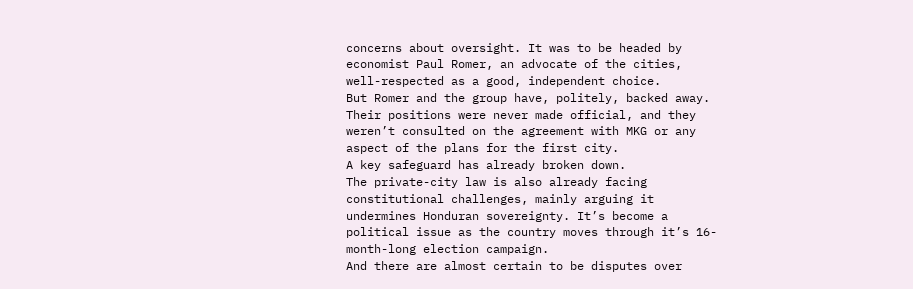concerns about oversight. It was to be headed by economist Paul Romer, an advocate of the cities, well-respected as a good, independent choice.
But Romer and the group have, politely, backed away. Their positions were never made official, and they weren’t consulted on the agreement with MKG or any aspect of the plans for the first city.
A key safeguard has already broken down.
The private-city law is also already facing constitutional challenges, mainly arguing it undermines Honduran sovereignty. It’s become a political issue as the country moves through it’s 16-month-long election campaign.
And there are almost certain to be disputes over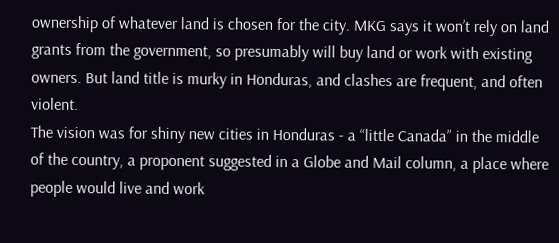ownership of whatever land is chosen for the city. MKG says it won’t rely on land grants from the government, so presumably will buy land or work with existing owners. But land title is murky in Honduras, and clashes are frequent, and often violent.
The vision was for shiny new cities in Honduras - a “little Canada” in the middle of the country, a proponent suggested in a Globe and Mail column, a place where people would live and work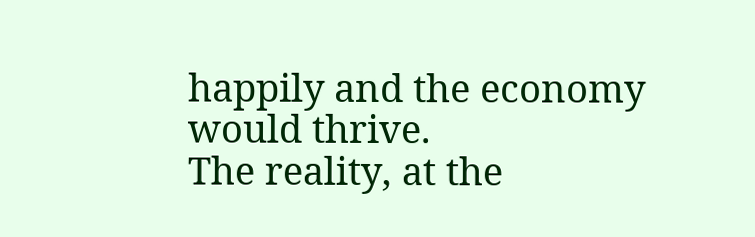happily and the economy would thrive.
The reality, at the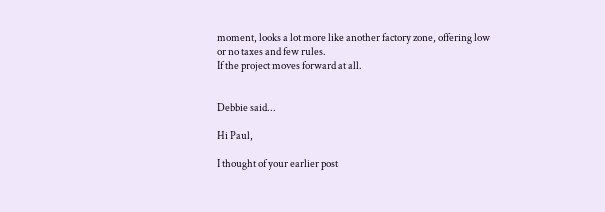moment, looks a lot more like another factory zone, offering low or no taxes and few rules.
If the project moves forward at all.


Debbie said...

Hi Paul,

I thought of your earlier post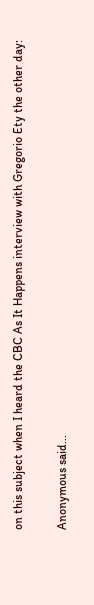on this subject when I heard the CBC As It Happens interview with Gregorio Ety the other day:

Anonymous said...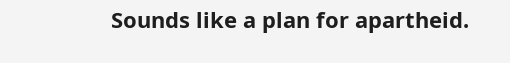Sounds like a plan for apartheid.